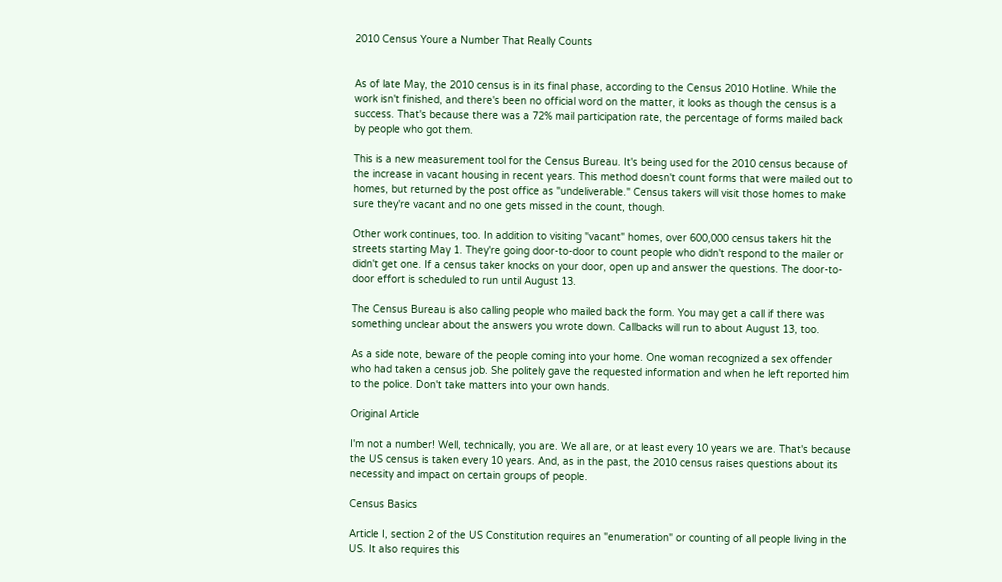2010 Census Youre a Number That Really Counts


As of late May, the 2010 census is in its final phase, according to the Census 2010 Hotline. While the work isn't finished, and there's been no official word on the matter, it looks as though the census is a success. That's because there was a 72% mail participation rate, the percentage of forms mailed back by people who got them.

This is a new measurement tool for the Census Bureau. It's being used for the 2010 census because of the increase in vacant housing in recent years. This method doesn't count forms that were mailed out to homes, but returned by the post office as "undeliverable." Census takers will visit those homes to make sure they're vacant and no one gets missed in the count, though.

Other work continues, too. In addition to visiting "vacant" homes, over 600,000 census takers hit the streets starting May 1. They're going door-to-door to count people who didn't respond to the mailer or didn't get one. If a census taker knocks on your door, open up and answer the questions. The door-to-door effort is scheduled to run until August 13.

The Census Bureau is also calling people who mailed back the form. You may get a call if there was something unclear about the answers you wrote down. Callbacks will run to about August 13, too.

As a side note, beware of the people coming into your home. One woman recognized a sex offender who had taken a census job. She politely gave the requested information and when he left reported him to the police. Don't take matters into your own hands.

Original Article

I'm not a number! Well, technically, you are. We all are, or at least every 10 years we are. That's because the US census is taken every 10 years. And, as in the past, the 2010 census raises questions about its necessity and impact on certain groups of people.

Census Basics

Article I, section 2 of the US Constitution requires an "enumeration" or counting of all people living in the US. It also requires this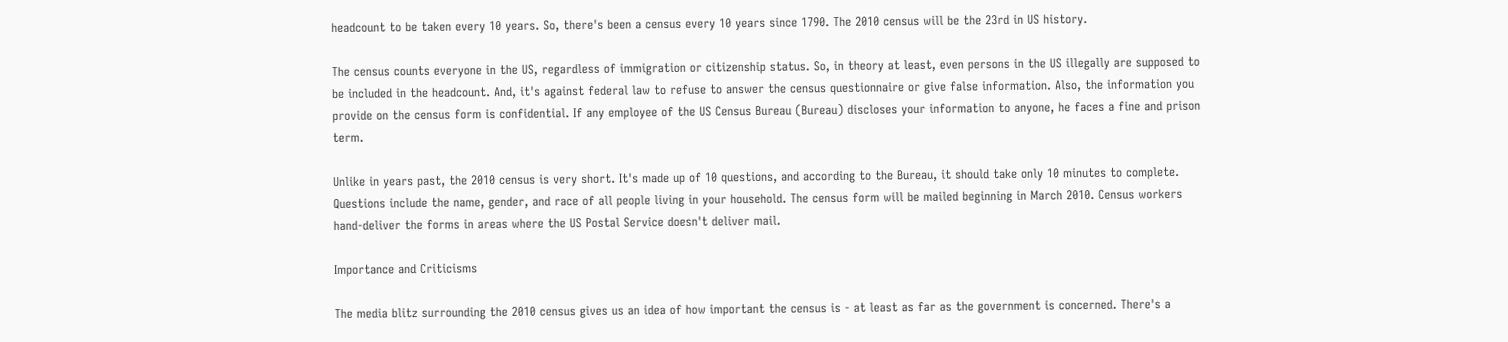headcount to be taken every 10 years. So, there's been a census every 10 years since 1790. The 2010 census will be the 23rd in US history.

The census counts everyone in the US, regardless of immigration or citizenship status. So, in theory at least, even persons in the US illegally are supposed to be included in the headcount. And, it's against federal law to refuse to answer the census questionnaire or give false information. Also, the information you provide on the census form is confidential. If any employee of the US Census Bureau (Bureau) discloses your information to anyone, he faces a fine and prison term.

Unlike in years past, the 2010 census is very short. It's made up of 10 questions, and according to the Bureau, it should take only 10 minutes to complete. Questions include the name, gender, and race of all people living in your household. The census form will be mailed beginning in March 2010. Census workers hand-deliver the forms in areas where the US Postal Service doesn't deliver mail.

Importance and Criticisms

The media blitz surrounding the 2010 census gives us an idea of how important the census is - at least as far as the government is concerned. There's a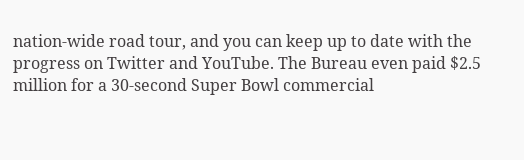nation-wide road tour, and you can keep up to date with the progress on Twitter and YouTube. The Bureau even paid $2.5 million for a 30-second Super Bowl commercial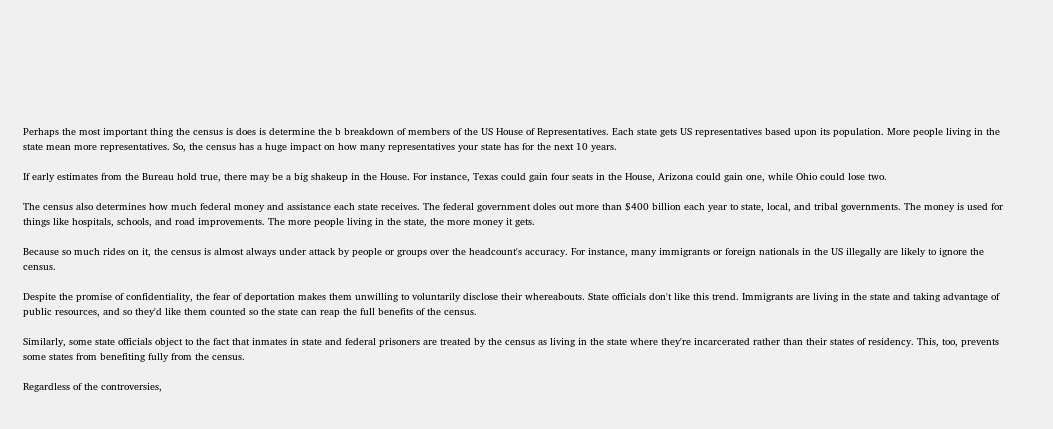Perhaps the most important thing the census is does is determine the b breakdown of members of the US House of Representatives. Each state gets US representatives based upon its population. More people living in the state mean more representatives. So, the census has a huge impact on how many representatives your state has for the next 10 years.

If early estimates from the Bureau hold true, there may be a big shakeup in the House. For instance, Texas could gain four seats in the House, Arizona could gain one, while Ohio could lose two.

The census also determines how much federal money and assistance each state receives. The federal government doles out more than $400 billion each year to state, local, and tribal governments. The money is used for things like hospitals, schools, and road improvements. The more people living in the state, the more money it gets.

Because so much rides on it, the census is almost always under attack by people or groups over the headcount's accuracy. For instance, many immigrants or foreign nationals in the US illegally are likely to ignore the census.

Despite the promise of confidentiality, the fear of deportation makes them unwilling to voluntarily disclose their whereabouts. State officials don't like this trend. Immigrants are living in the state and taking advantage of public resources, and so they'd like them counted so the state can reap the full benefits of the census.

Similarly, some state officials object to the fact that inmates in state and federal prisoners are treated by the census as living in the state where they're incarcerated rather than their states of residency. This, too, prevents some states from benefiting fully from the census.

Regardless of the controversies,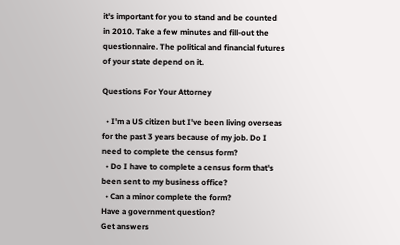it's important for you to stand and be counted in 2010. Take a few minutes and fill-out the questionnaire. The political and financial futures of your state depend on it.

Questions For Your Attorney

  • I'm a US citizen but I've been living overseas for the past 3 years because of my job. Do I need to complete the census form?
  • Do I have to complete a census form that's been sent to my business office?
  • Can a minor complete the form?
Have a government question?
Get answers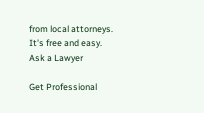from local attorneys.
It's free and easy.
Ask a Lawyer

Get Professional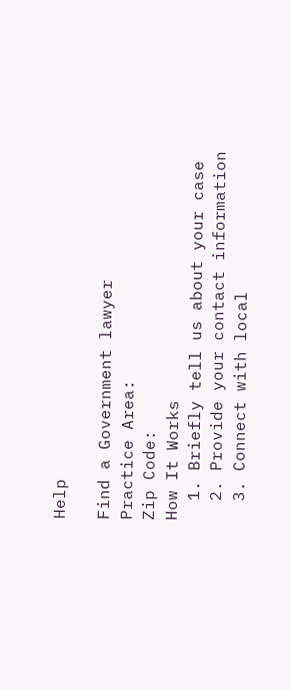Help

Find a Government lawyer
Practice Area:
Zip Code:
How It Works
  1. Briefly tell us about your case
  2. Provide your contact information
  3. Connect with local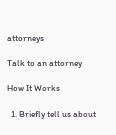attorneys

Talk to an attorney

How It Works

  1. Briefly tell us about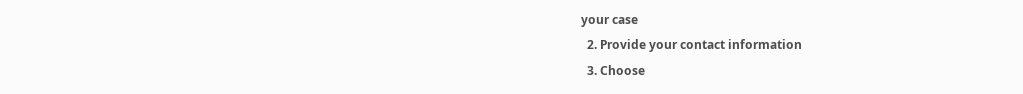your case
  2. Provide your contact information
  3. Choose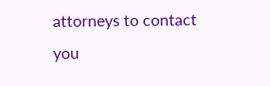attorneys to contact you